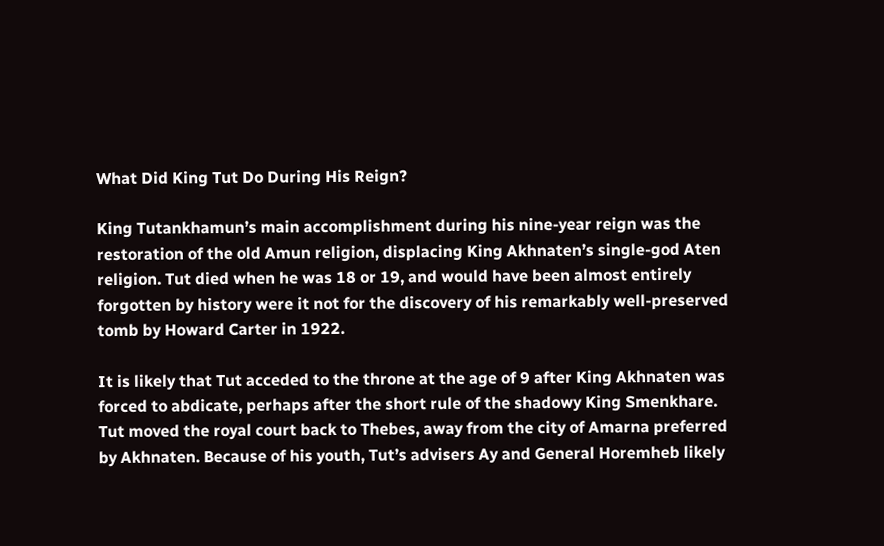What Did King Tut Do During His Reign?

King Tutankhamun’s main accomplishment during his nine-year reign was the restoration of the old Amun religion, displacing King Akhnaten’s single-god Aten religion. Tut died when he was 18 or 19, and would have been almost entirely forgotten by history were it not for the discovery of his remarkably well-preserved tomb by Howard Carter in 1922.

It is likely that Tut acceded to the throne at the age of 9 after King Akhnaten was forced to abdicate, perhaps after the short rule of the shadowy King Smenkhare. Tut moved the royal court back to Thebes, away from the city of Amarna preferred by Akhnaten. Because of his youth, Tut’s advisers Ay and General Horemheb likely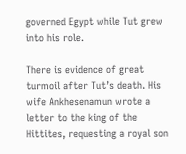governed Egypt while Tut grew into his role.

There is evidence of great turmoil after Tut’s death. His wife Ankhesenamun wrote a letter to the king of the Hittites, requesting a royal son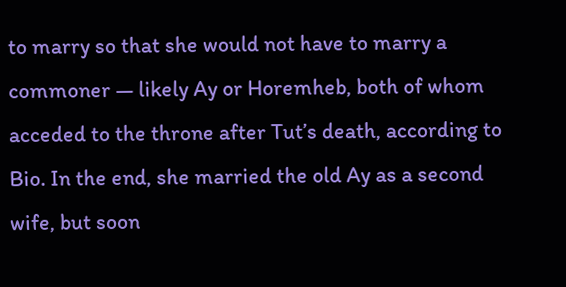to marry so that she would not have to marry a commoner — likely Ay or Horemheb, both of whom acceded to the throne after Tut’s death, according to Bio. In the end, she married the old Ay as a second wife, but soon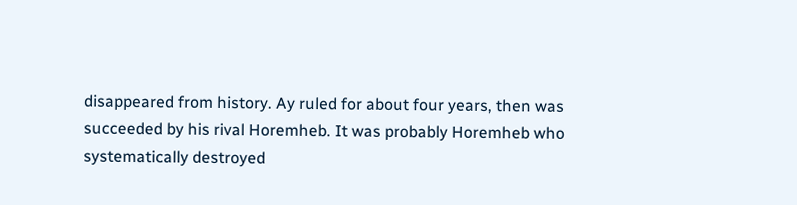disappeared from history. Ay ruled for about four years, then was succeeded by his rival Horemheb. It was probably Horemheb who systematically destroyed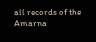all records of the Amarna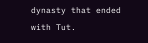dynasty that ended with Tut.